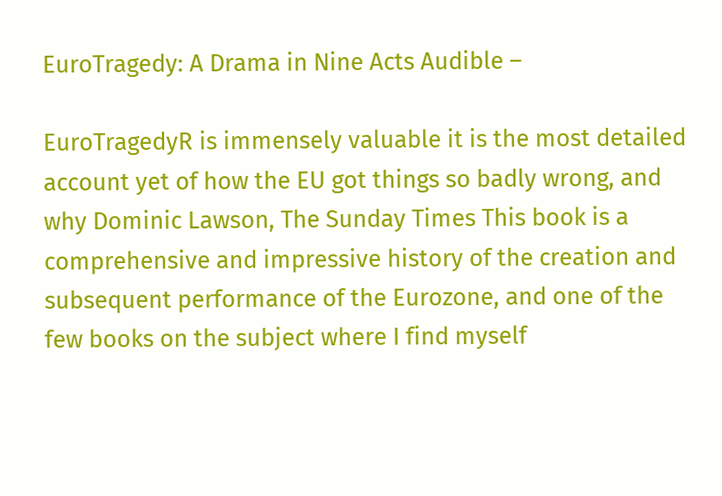EuroTragedy: A Drama in Nine Acts Audible –

EuroTragedyR is immensely valuable it is the most detailed account yet of how the EU got things so badly wrong, and why Dominic Lawson, The Sunday Times This book is a comprehensive and impressive history of the creation and subsequent performance of the Eurozone, and one of the few books on the subject where I find myself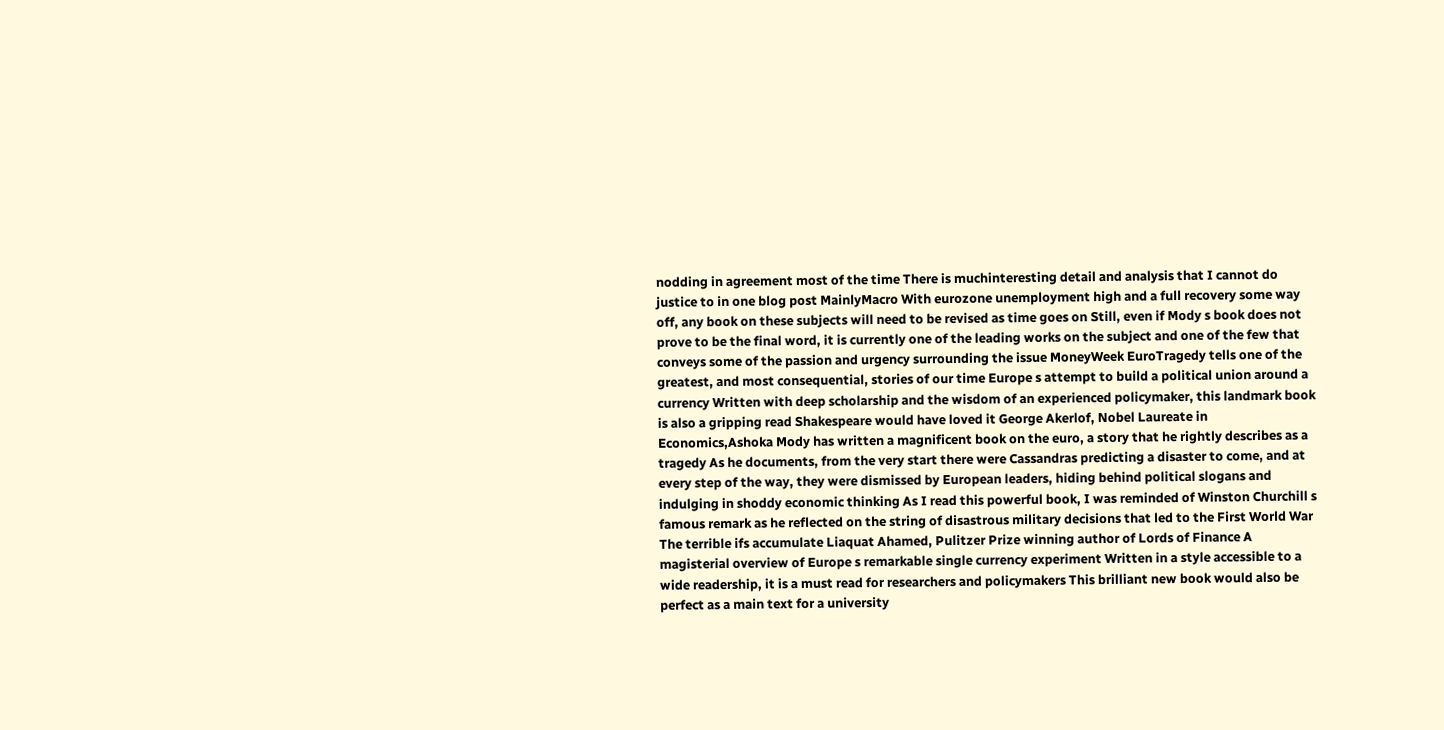nodding in agreement most of the time There is muchinteresting detail and analysis that I cannot do justice to in one blog post MainlyMacro With eurozone unemployment high and a full recovery some way off, any book on these subjects will need to be revised as time goes on Still, even if Mody s book does not prove to be the final word, it is currently one of the leading works on the subject and one of the few that conveys some of the passion and urgency surrounding the issue MoneyWeek EuroTragedy tells one of the greatest, and most consequential, stories of our time Europe s attempt to build a political union around a currency Written with deep scholarship and the wisdom of an experienced policymaker, this landmark book is also a gripping read Shakespeare would have loved it George Akerlof, Nobel Laureate in Economics,Ashoka Mody has written a magnificent book on the euro, a story that he rightly describes as a tragedy As he documents, from the very start there were Cassandras predicting a disaster to come, and at every step of the way, they were dismissed by European leaders, hiding behind political slogans and indulging in shoddy economic thinking As I read this powerful book, I was reminded of Winston Churchill s famous remark as he reflected on the string of disastrous military decisions that led to the First World War The terrible ifs accumulate Liaquat Ahamed, Pulitzer Prize winning author of Lords of Finance A magisterial overview of Europe s remarkable single currency experiment Written in a style accessible to a wide readership, it is a must read for researchers and policymakers This brilliant new book would also be perfect as a main text for a university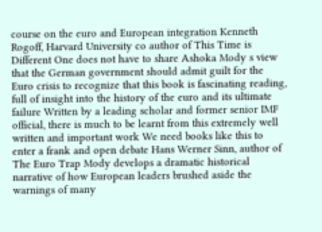course on the euro and European integration Kenneth Rogoff, Harvard University co author of This Time is Different One does not have to share Ashoka Mody s view that the German government should admit guilt for the Euro crisis to recognize that this book is fascinating reading, full of insight into the history of the euro and its ultimate failure Written by a leading scholar and former senior IMF official, there is much to be learnt from this extremely well written and important work We need books like this to enter a frank and open debate Hans Werner Sinn, author of The Euro Trap Mody develops a dramatic historical narrative of how European leaders brushed aside the warnings of many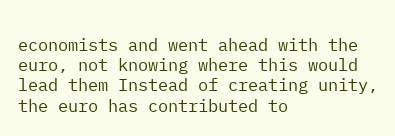economists and went ahead with the euro, not knowing where this would lead them Instead of creating unity, the euro has contributed to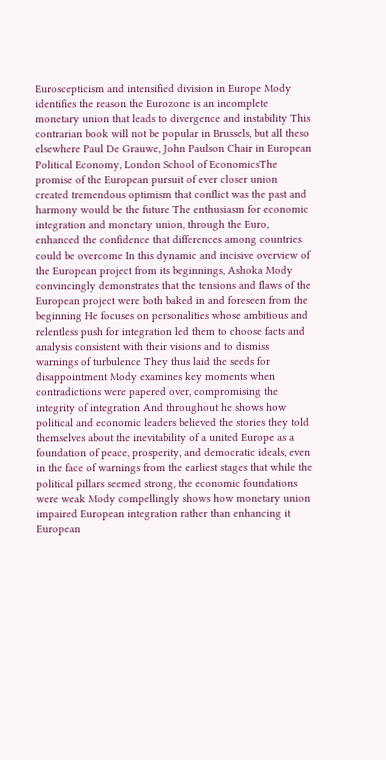Euroscepticism and intensified division in Europe Mody identifies the reason the Eurozone is an incomplete monetary union that leads to divergence and instability This contrarian book will not be popular in Brussels, but all theso elsewhere Paul De Grauwe, John Paulson Chair in European Political Economy, London School of EconomicsThe promise of the European pursuit of ever closer union created tremendous optimism that conflict was the past and harmony would be the future The enthusiasm for economic integration and monetary union, through the Euro, enhanced the confidence that differences among countries could be overcome In this dynamic and incisive overview of the European project from its beginnings, Ashoka Mody convincingly demonstrates that the tensions and flaws of the European project were both baked in and foreseen from the beginning He focuses on personalities whose ambitious and relentless push for integration led them to choose facts and analysis consistent with their visions and to dismiss warnings of turbulence They thus laid the seeds for disappointment Mody examines key moments when contradictions were papered over, compromising the integrity of integration And throughout he shows how political and economic leaders believed the stories they told themselves about the inevitability of a united Europe as a foundation of peace, prosperity, and democratic ideals, even in the face of warnings from the earliest stages that while the political pillars seemed strong, the economic foundations were weak Mody compellingly shows how monetary union impaired European integration rather than enhancing it European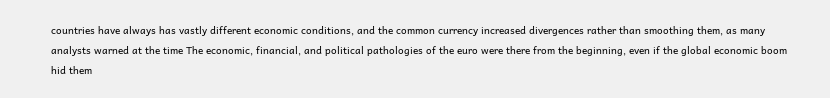countries have always has vastly different economic conditions, and the common currency increased divergences rather than smoothing them, as many analysts warned at the time The economic, financial, and political pathologies of the euro were there from the beginning, even if the global economic boom hid them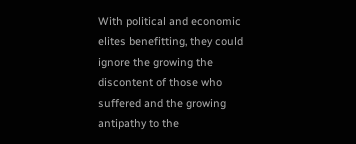With political and economic elites benefitting, they could ignore the growing the discontent of those who suffered and the growing antipathy to the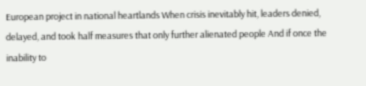European project in national heartlands When crisis inevitably hit, leaders denied, delayed, and took half measures that only further alienated people And if once the inability to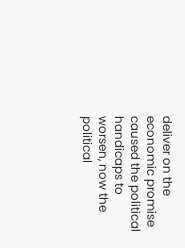deliver on the economic promise caused the political handicaps to worsen, now the political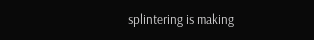splintering is making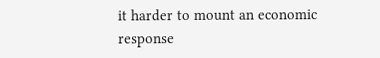it harder to mount an economic response